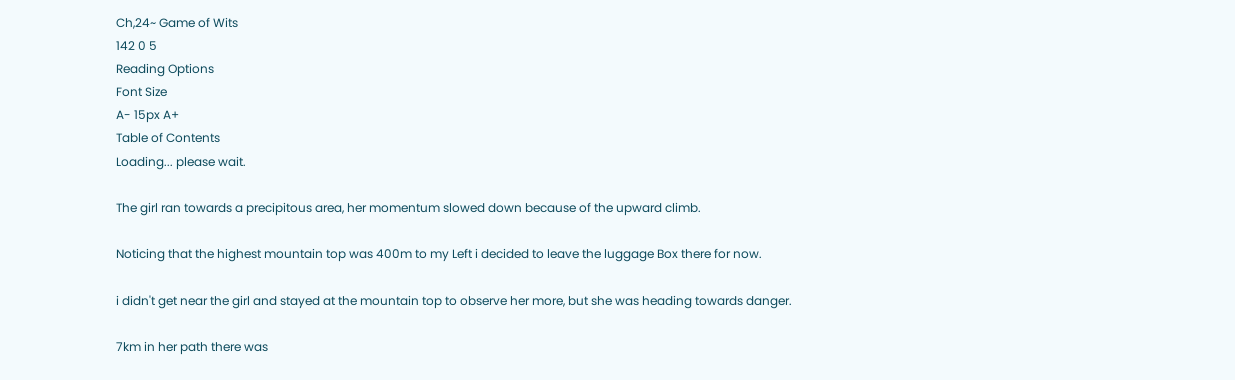Ch,24~ Game of Wits
142 0 5
Reading Options
Font Size
A- 15px A+
Table of Contents
Loading... please wait.

The girl ran towards a precipitous area, her momentum slowed down because of the upward climb.

Noticing that the highest mountain top was 400m to my Left i decided to leave the luggage Box there for now.

i didn't get near the girl and stayed at the mountain top to observe her more, but she was heading towards danger.

7km in her path there was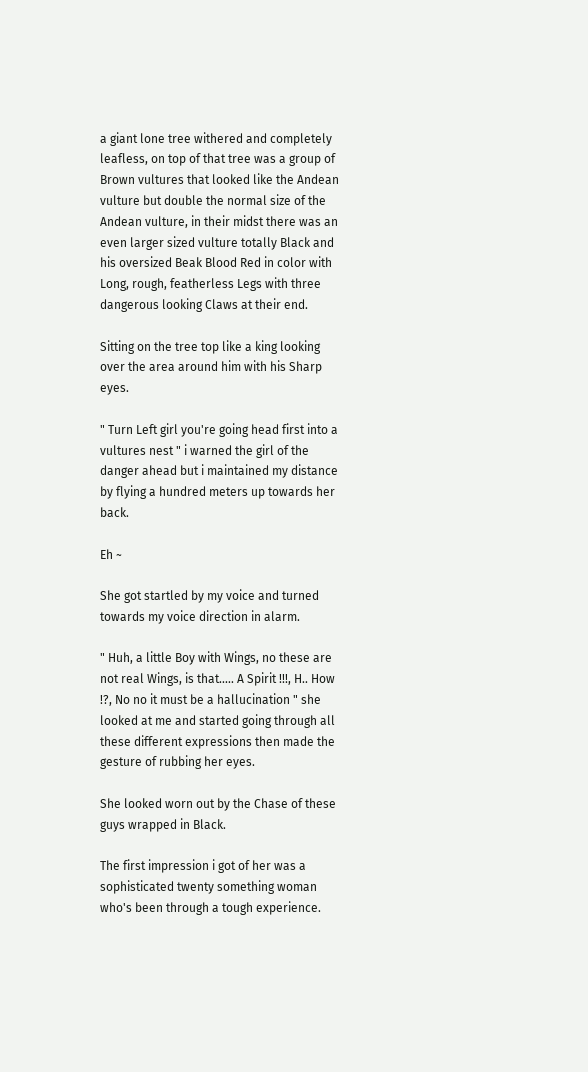a giant lone tree withered and completely leafless, on top of that tree was a group of Brown vultures that looked like the Andean vulture but double the normal size of the Andean vulture, in their midst there was an even larger sized vulture totally Black and his oversized Beak Blood Red in color with Long, rough, featherless Legs with three dangerous looking Claws at their end.

Sitting on the tree top like a king looking over the area around him with his Sharp eyes.

" Turn Left girl you're going head first into a vultures nest " i warned the girl of the danger ahead but i maintained my distance by flying a hundred meters up towards her back.

Eh ~

She got startled by my voice and turned towards my voice direction in alarm.

" Huh, a little Boy with Wings, no these are not real Wings, is that..... A Spirit !!!, H.. How !?, No no it must be a hallucination " she looked at me and started going through all these different expressions then made the gesture of rubbing her eyes.

She looked worn out by the Chase of these guys wrapped in Black.

The first impression i got of her was a sophisticated twenty something woman who's been through a tough experience.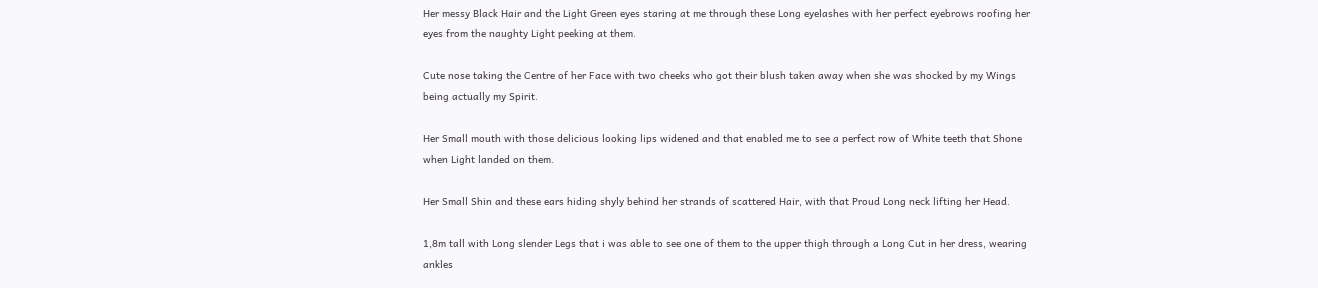Her messy Black Hair and the Light Green eyes staring at me through these Long eyelashes with her perfect eyebrows roofing her eyes from the naughty Light peeking at them.

Cute nose taking the Centre of her Face with two cheeks who got their blush taken away when she was shocked by my Wings being actually my Spirit.

Her Small mouth with those delicious looking lips widened and that enabled me to see a perfect row of White teeth that Shone when Light landed on them.

Her Small Shin and these ears hiding shyly behind her strands of scattered Hair, with that Proud Long neck lifting her Head.

1,8m tall with Long slender Legs that i was able to see one of them to the upper thigh through a Long Cut in her dress, wearing ankles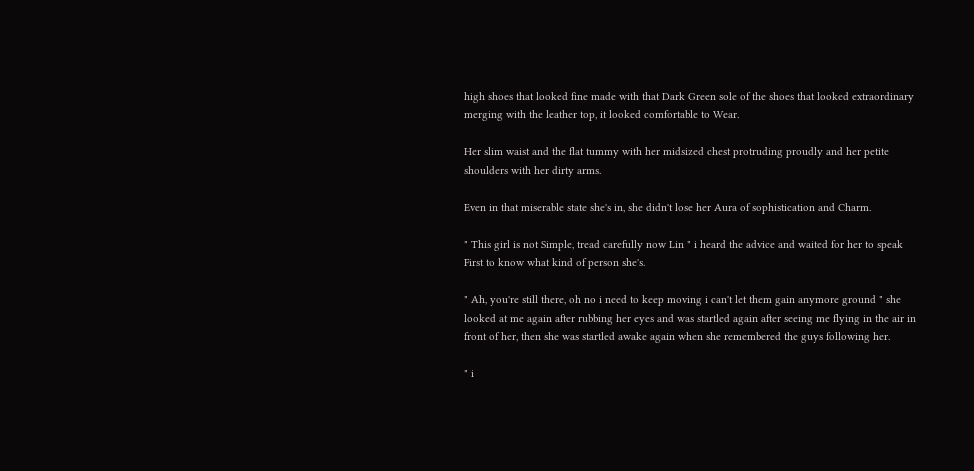high shoes that looked fine made with that Dark Green sole of the shoes that looked extraordinary merging with the leather top, it looked comfortable to Wear.

Her slim waist and the flat tummy with her midsized chest protruding proudly and her petite shoulders with her dirty arms.

Even in that miserable state she's in, she didn't lose her Aura of sophistication and Charm.

" This girl is not Simple, tread carefully now Lin " i heard the advice and waited for her to speak First to know what kind of person she's.

" Ah, you're still there, oh no i need to keep moving i can't let them gain anymore ground " she looked at me again after rubbing her eyes and was startled again after seeing me flying in the air in front of her, then she was startled awake again when she remembered the guys following her.

" i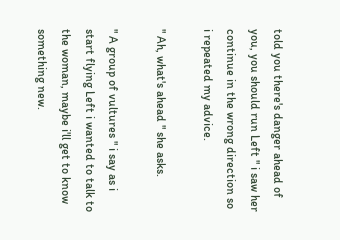told you there's danger ahead of you, you should run Left " i saw her continue in the wrong direction so i repeated my advice.

" Ah, what's ahead " she asks.

" A group of vultures " i say as i start flying Left i wanted to talk to the woman, maybe i'll get to know something new.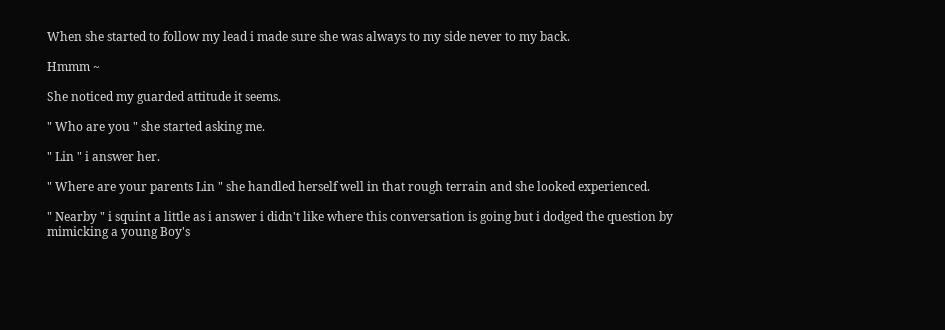When she started to follow my lead i made sure she was always to my side never to my back.

Hmmm ~

She noticed my guarded attitude it seems.

" Who are you " she started asking me.

" Lin " i answer her.

" Where are your parents Lin " she handled herself well in that rough terrain and she looked experienced.

" Nearby " i squint a little as i answer i didn't like where this conversation is going but i dodged the question by mimicking a young Boy's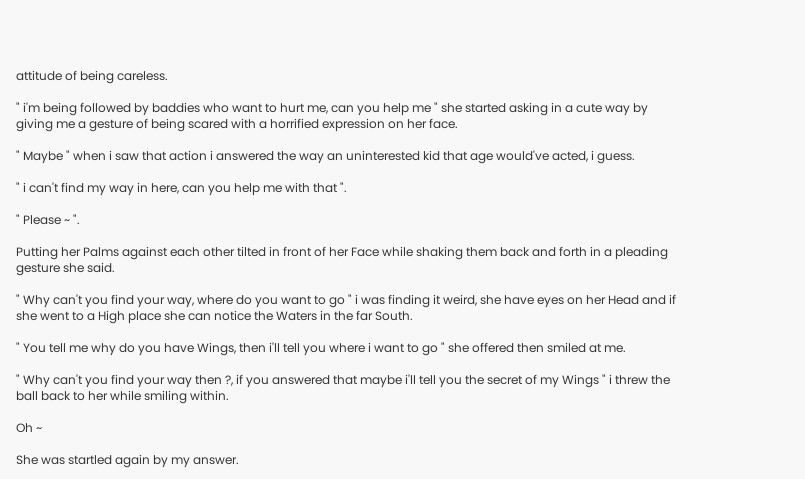attitude of being careless.

" i'm being followed by baddies who want to hurt me, can you help me " she started asking in a cute way by giving me a gesture of being scared with a horrified expression on her face.

" Maybe " when i saw that action i answered the way an uninterested kid that age would've acted, i guess.

" i can't find my way in here, can you help me with that ".

" Please ~ ".

Putting her Palms against each other tilted in front of her Face while shaking them back and forth in a pleading gesture she said.

" Why can't you find your way, where do you want to go " i was finding it weird, she have eyes on her Head and if she went to a High place she can notice the Waters in the far South.

" You tell me why do you have Wings, then i'll tell you where i want to go " she offered then smiled at me.

" Why can't you find your way then ?, if you answered that maybe i'll tell you the secret of my Wings " i threw the ball back to her while smiling within.

Oh ~

She was startled again by my answer.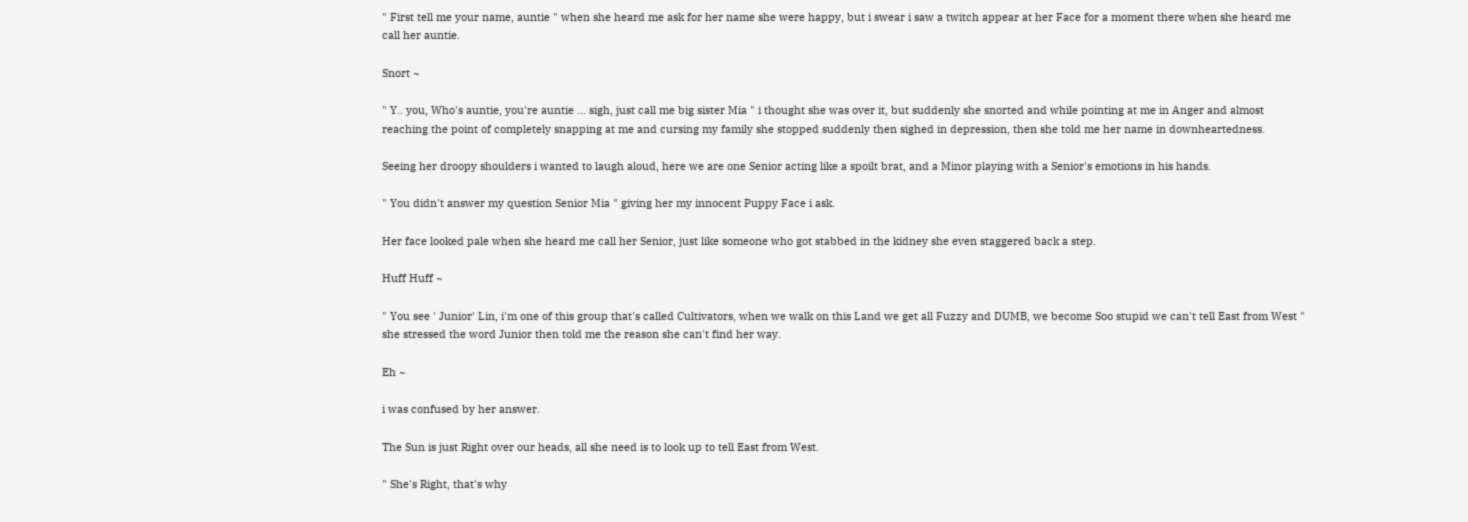" First tell me your name, auntie " when she heard me ask for her name she were happy, but i swear i saw a twitch appear at her Face for a moment there when she heard me call her auntie.

Snort ~

" Y.. you, Who's auntie, you're auntie ... sigh, just call me big sister Mia " i thought she was over it, but suddenly she snorted and while pointing at me in Anger and almost reaching the point of completely snapping at me and cursing my family she stopped suddenly then sighed in depression, then she told me her name in downheartedness.

Seeing her droopy shoulders i wanted to laugh aloud, here we are one Senior acting like a spoilt brat, and a Minor playing with a Senior's emotions in his hands.

" You didn't answer my question Senior Mia " giving her my innocent Puppy Face i ask.

Her face looked pale when she heard me call her Senior, just like someone who got stabbed in the kidney she even staggered back a step.

Huff Huff ~

" You see ' Junior' Lin, i'm one of this group that's called Cultivators, when we walk on this Land we get all Fuzzy and DUMB, we become Soo stupid we can't tell East from West " she stressed the word Junior then told me the reason she can't find her way.

Eh ~

i was confused by her answer.

The Sun is just Right over our heads, all she need is to look up to tell East from West.

" She's Right, that's why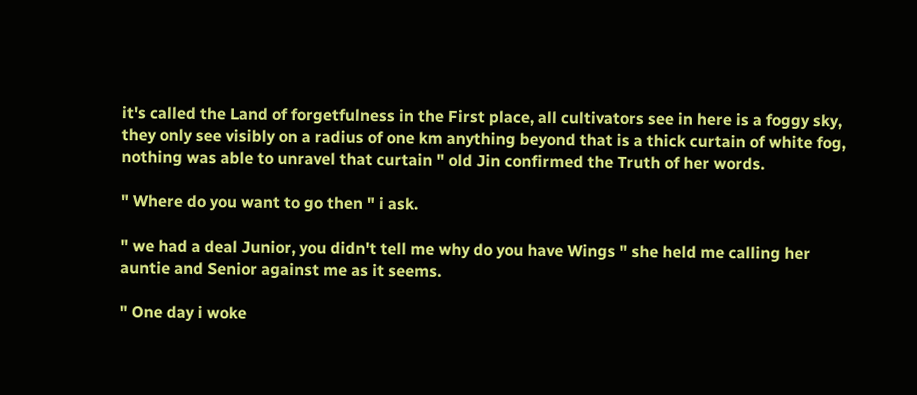it's called the Land of forgetfulness in the First place, all cultivators see in here is a foggy sky, they only see visibly on a radius of one km anything beyond that is a thick curtain of white fog, nothing was able to unravel that curtain " old Jin confirmed the Truth of her words.

" Where do you want to go then " i ask.

" we had a deal Junior, you didn't tell me why do you have Wings " she held me calling her auntie and Senior against me as it seems.

" One day i woke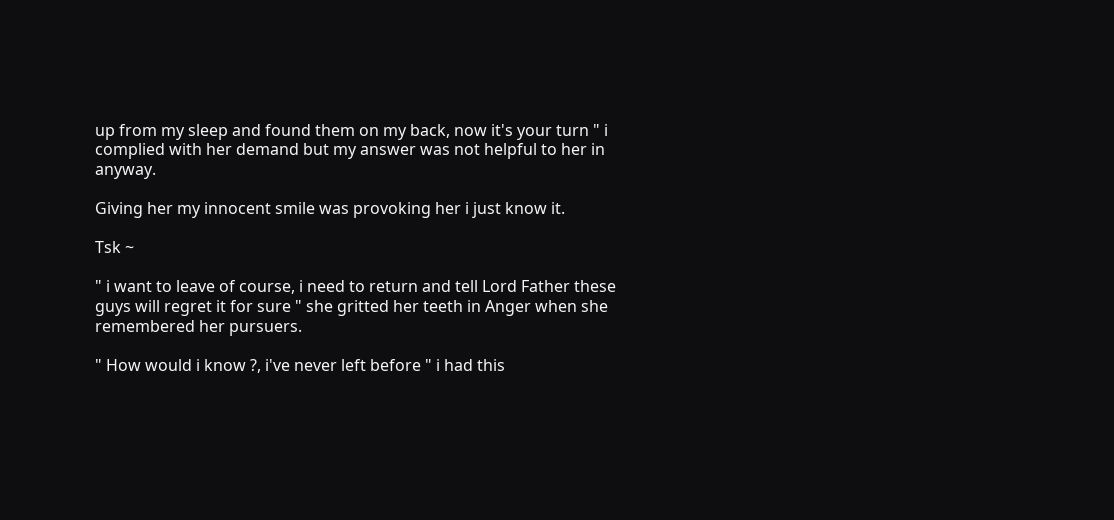up from my sleep and found them on my back, now it's your turn " i complied with her demand but my answer was not helpful to her in anyway.

Giving her my innocent smile was provoking her i just know it.

Tsk ~

" i want to leave of course, i need to return and tell Lord Father these guys will regret it for sure " she gritted her teeth in Anger when she remembered her pursuers.

" How would i know ?, i've never left before " i had this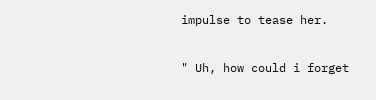impulse to tease her.

" Uh, how could i forget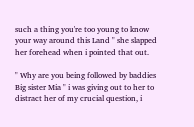such a thing you're too young to know your way around this Land " she slapped her forehead when i pointed that out.

" Why are you being followed by baddies Big sister Mia " i was giving out to her to distract her of my crucial question, i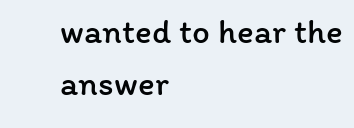wanted to hear the answer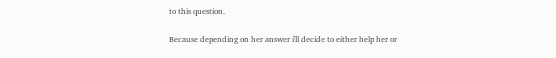to this question.

Because depending on her answer i'll decide to either help her or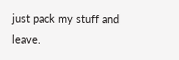just pack my stuff and leave.